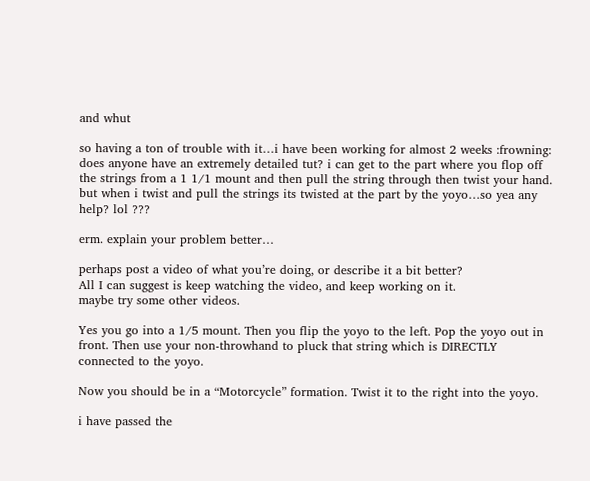and whut

so having a ton of trouble with it…i have been working for almost 2 weeks :frowning: does anyone have an extremely detailed tut? i can get to the part where you flop off the strings from a 1 1/1 mount and then pull the string through then twist your hand. but when i twist and pull the strings its twisted at the part by the yoyo…so yea any help? lol ???

erm. explain your problem better…

perhaps post a video of what you’re doing, or describe it a bit better?
All I can suggest is keep watching the video, and keep working on it.
maybe try some other videos.

Yes you go into a 1/5 mount. Then you flip the yoyo to the left. Pop the yoyo out in front. Then use your non-throwhand to pluck that string which is DIRECTLY connected to the yoyo.

Now you should be in a “Motorcycle” formation. Twist it to the right into the yoyo.

i have passed the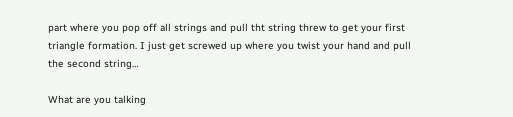part where you pop off all strings and pull tht string threw to get your first triangle formation. I just get screwed up where you twist your hand and pull the second string…

What are you talking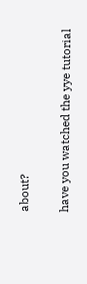about?

have you watched the yye tutorial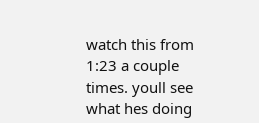watch this from 1:23 a couple times. youll see what hes doing